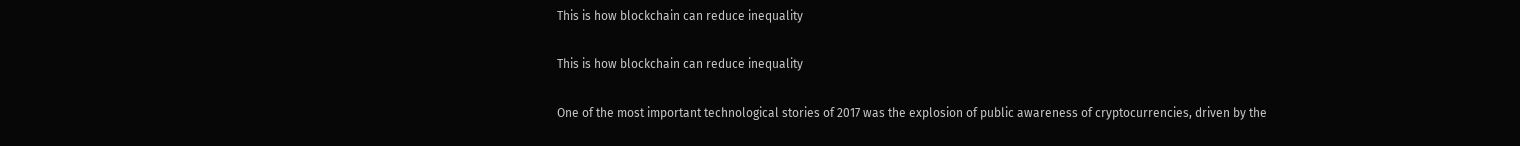This is how blockchain can reduce inequality

This is how blockchain can reduce inequality

One of the most important technological stories of 2017 was the explosion of public awareness of cryptocurrencies, driven by the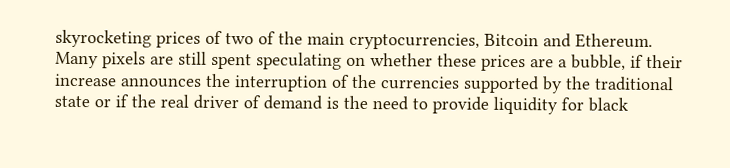skyrocketing prices of two of the main cryptocurrencies, Bitcoin and Ethereum. Many pixels are still spent speculating on whether these prices are a bubble, if their increase announces the interruption of the currencies supported by the traditional state or if the real driver of demand is the need to provide liquidity for black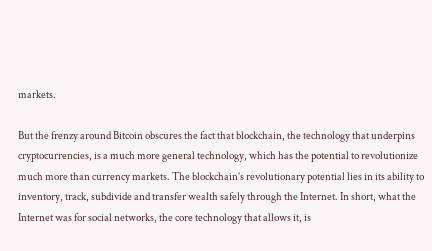markets.

But the frenzy around Bitcoin obscures the fact that blockchain, the technology that underpins cryptocurrencies, is a much more general technology, which has the potential to revolutionize much more than currency markets. The blockchain’s revolutionary potential lies in its ability to inventory, track, subdivide and transfer wealth safely through the Internet. In short, what the Internet was for social networks, the core technology that allows it, is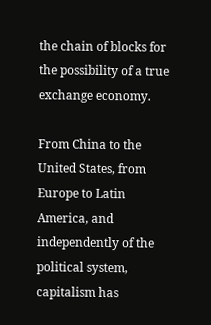the chain of blocks for the possibility of a true exchange economy.

From China to the United States, from Europe to Latin America, and independently of the political system, capitalism has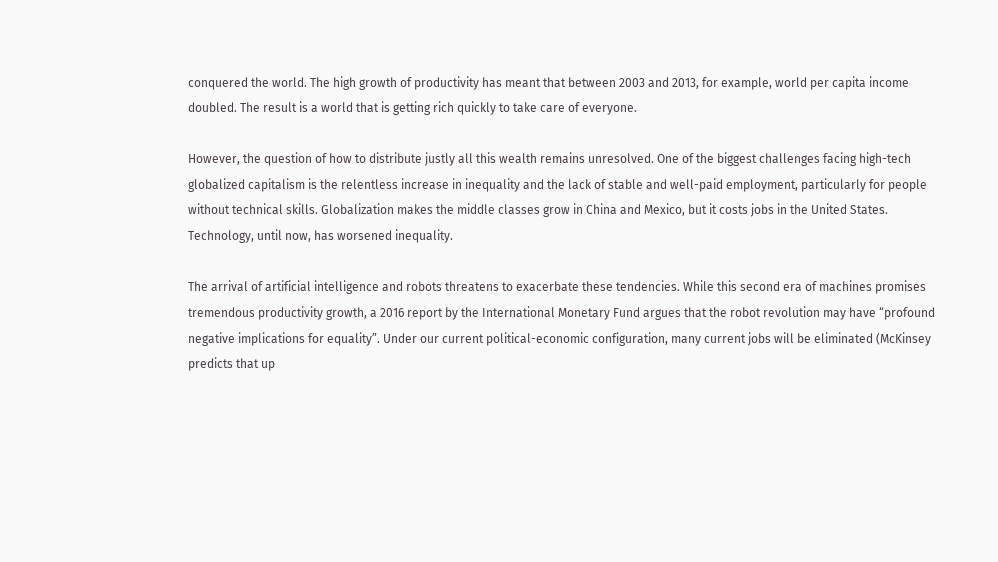conquered the world. The high growth of productivity has meant that between 2003 and 2013, for example, world per capita income doubled. The result is a world that is getting rich quickly to take care of everyone.

However, the question of how to distribute justly all this wealth remains unresolved. One of the biggest challenges facing high-tech globalized capitalism is the relentless increase in inequality and the lack of stable and well-paid employment, particularly for people without technical skills. Globalization makes the middle classes grow in China and Mexico, but it costs jobs in the United States. Technology, until now, has worsened inequality.

The arrival of artificial intelligence and robots threatens to exacerbate these tendencies. While this second era of machines promises tremendous productivity growth, a 2016 report by the International Monetary Fund argues that the robot revolution may have “profound negative implications for equality”. Under our current political-economic configuration, many current jobs will be eliminated (McKinsey predicts that up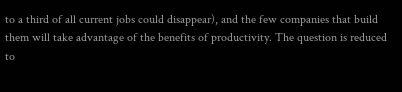to a third of all current jobs could disappear), and the few companies that build them will take advantage of the benefits of productivity. The question is reduced to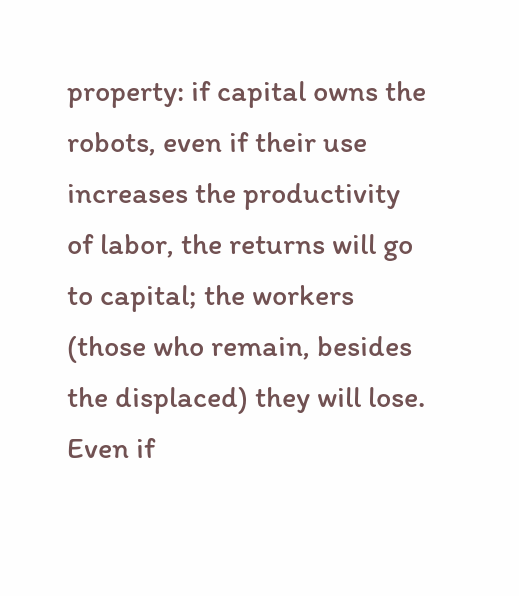property: if capital owns the robots, even if their use increases the productivity of labor, the returns will go to capital; the workers (those who remain, besides the displaced) they will lose. Even if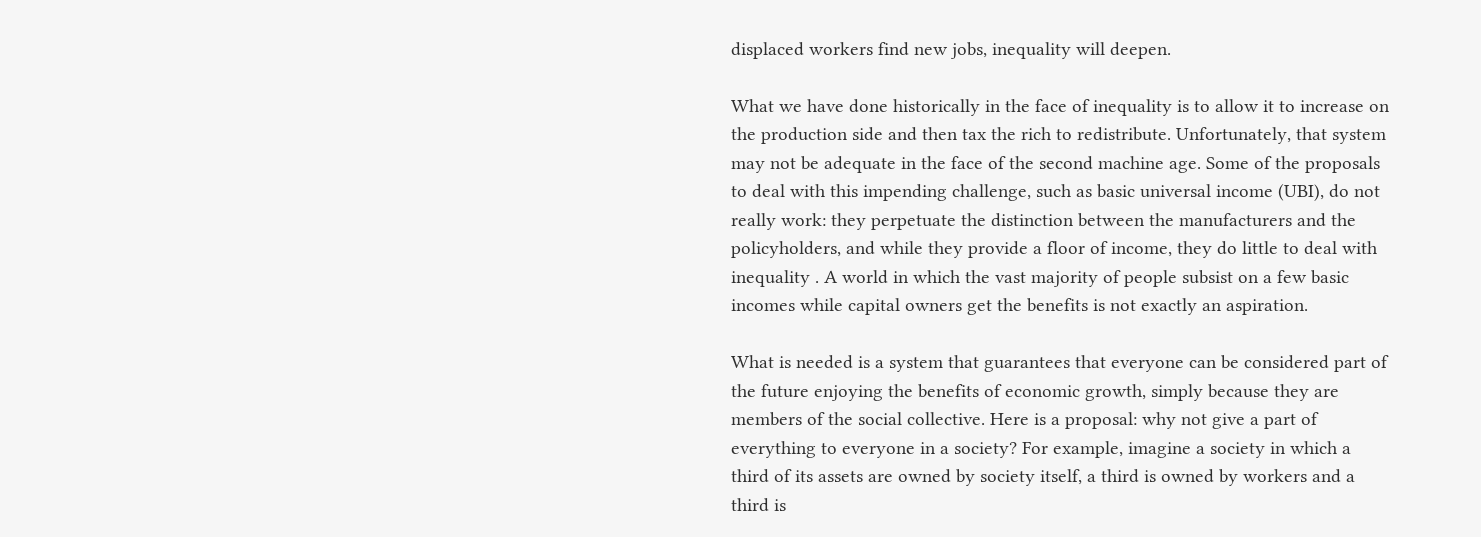displaced workers find new jobs, inequality will deepen.

What we have done historically in the face of inequality is to allow it to increase on the production side and then tax the rich to redistribute. Unfortunately, that system may not be adequate in the face of the second machine age. Some of the proposals to deal with this impending challenge, such as basic universal income (UBI), do not really work: they perpetuate the distinction between the manufacturers and the policyholders, and while they provide a floor of income, they do little to deal with inequality . A world in which the vast majority of people subsist on a few basic incomes while capital owners get the benefits is not exactly an aspiration.

What is needed is a system that guarantees that everyone can be considered part of the future enjoying the benefits of economic growth, simply because they are members of the social collective. Here is a proposal: why not give a part of everything to everyone in a society? For example, imagine a society in which a third of its assets are owned by society itself, a third is owned by workers and a third is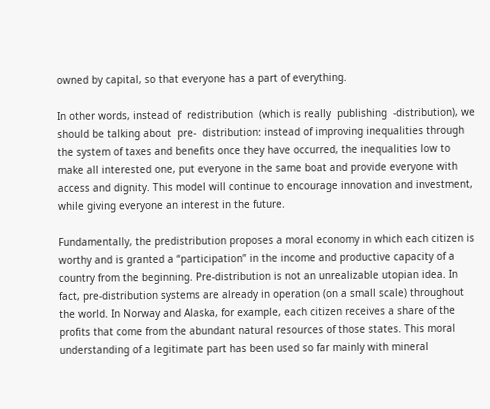owned by capital, so that everyone has a part of everything.

In other words, instead of  redistribution  (which is really  publishing  -distribution), we should be talking about  pre-  distribution: instead of improving inequalities through the system of taxes and benefits once they have occurred, the inequalities low to make all interested one, put everyone in the same boat and provide everyone with access and dignity. This model will continue to encourage innovation and investment, while giving everyone an interest in the future.

Fundamentally, the predistribution proposes a moral economy in which each citizen is worthy and is granted a “participation” in the income and productive capacity of a country from the beginning. Pre-distribution is not an unrealizable utopian idea. In fact, pre-distribution systems are already in operation (on a small scale) throughout the world. In Norway and Alaska, for example, each citizen receives a share of the profits that come from the abundant natural resources of those states. This moral understanding of a legitimate part has been used so far mainly with mineral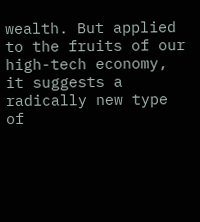wealth. But applied to the fruits of our high-tech economy, it suggests a radically new type of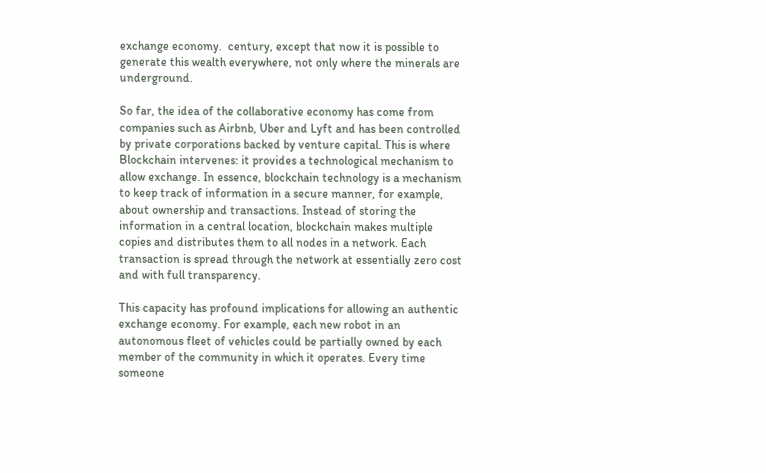exchange economy.  century, except that now it is possible to generate this wealth everywhere, not only where the minerals are underground.

So far, the idea of the collaborative economy has come from companies such as Airbnb, Uber and Lyft and has been controlled by private corporations backed by venture capital. This is where Blockchain intervenes: it provides a technological mechanism to allow exchange. In essence, blockchain technology is a mechanism to keep track of information in a secure manner, for example, about ownership and transactions. Instead of storing the information in a central location, blockchain makes multiple copies and distributes them to all nodes in a network. Each transaction is spread through the network at essentially zero cost and with full transparency.

This capacity has profound implications for allowing an authentic exchange economy. For example, each new robot in an autonomous fleet of vehicles could be partially owned by each member of the community in which it operates. Every time someone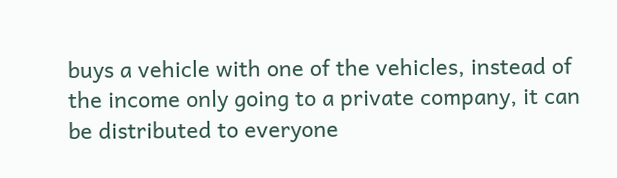buys a vehicle with one of the vehicles, instead of the income only going to a private company, it can be distributed to everyone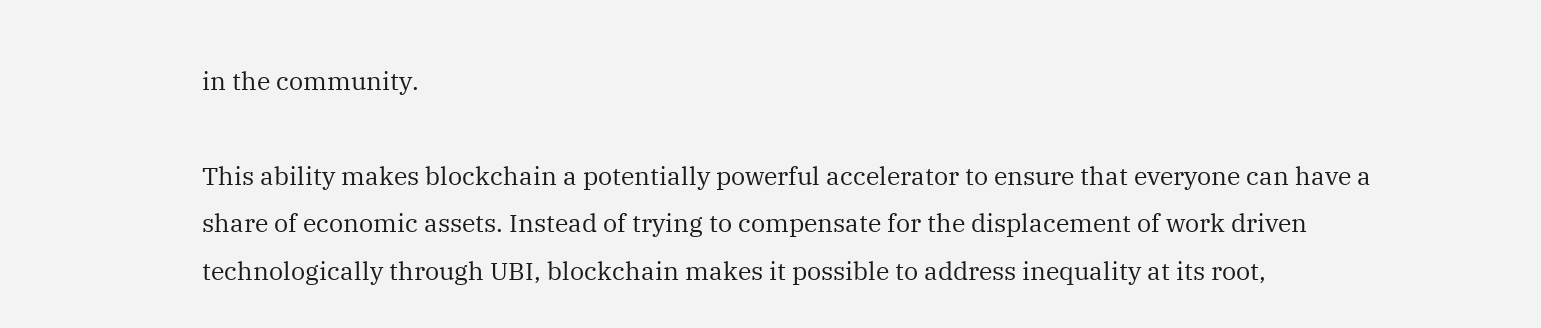in the community.

This ability makes blockchain a potentially powerful accelerator to ensure that everyone can have a share of economic assets. Instead of trying to compensate for the displacement of work driven technologically through UBI, blockchain makes it possible to address inequality at its root,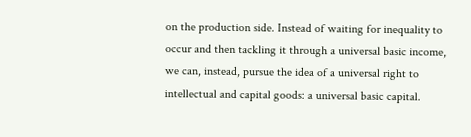on the production side. Instead of waiting for inequality to occur and then tackling it through a universal basic income, we can, instead, pursue the idea of a universal right to intellectual and capital goods: a universal basic capital.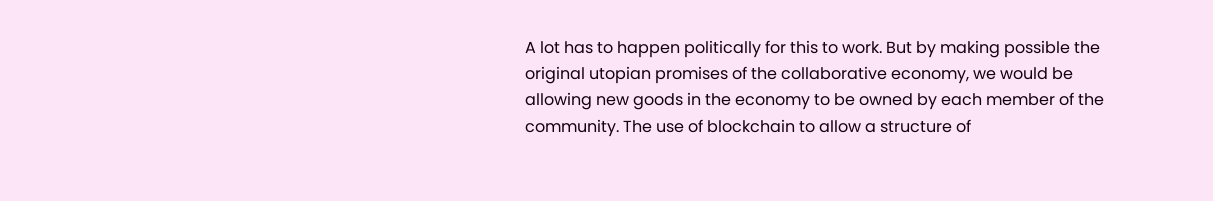A lot has to happen politically for this to work. But by making possible the original utopian promises of the collaborative economy, we would be allowing new goods in the economy to be owned by each member of the community. The use of blockchain to allow a structure of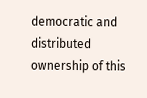democratic and distributed ownership of this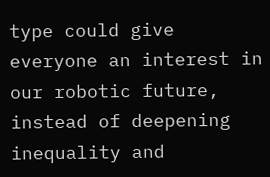type could give everyone an interest in our robotic future, instead of deepening inequality and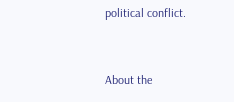political conflict.


About the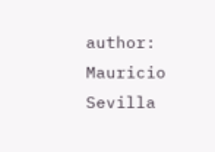author: Mauricio Sevilla